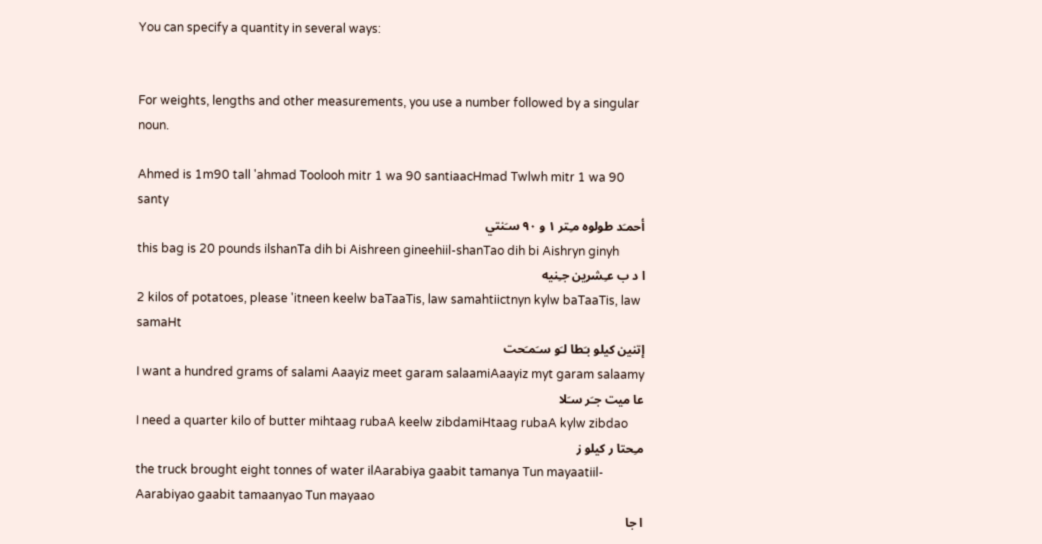You can specify a quantity in several ways:


For weights, lengths and other measurements, you use a number followed by a singular noun.

Ahmed is 1m90 tall 'ahmad Toolooh mitr 1 wa 90 santiaacHmad Twlwh mitr 1 wa 90 santy
أحمـَد طولوه مـِتر ١ و ٩٠ سـَنتي
this bag is 20 pounds ilshanTa dih bi Aishreen gineehiil-shanTao dih bi Aishryn ginyh
ا د ب عـِشرين جـِنيه
2 kilos of potatoes, please 'itneen keelw baTaaTis, law samahtiictnyn kylw baTaaTis, law samaHt
إتنين كيلو بـَطا لـَو سـَمـَحت
I want a hundred grams of salami Aaayiz meet garam salaamiAaayiz myt garam salaamy
عا ميت جـَر سـَلا
I need a quarter kilo of butter mihtaag rubaA keelw zibdamiHtaag rubaA kylw zibdao
مـِحتا ر كيلو ز
the truck brought eight tonnes of water ilAarabiya gaabit tamanya Tun mayaatiil-Aarabiyao gaabit tamaanyao Tun mayaao
ا جا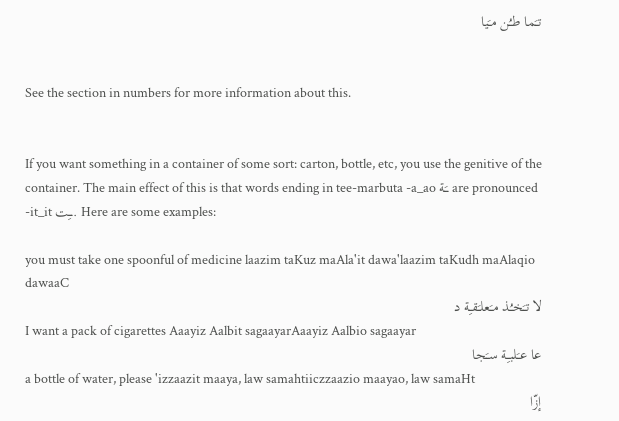تـَما طـُن مـَيا


See the section in numbers for more information about this.


If you want something in a container of some sort: carton, bottle, etc, you use the genitive of the container. The main effect of this is that words ending in tee-marbuta -a_ao ــَة are pronounced -it_it ــِت. Here are some examples:

you must take one spoonful of medicine laazim taKuz maAla'it dawa'laazim taKudh maAlaqio dawaaC
لا تـَخـُذ مـَعلـَقـِة د
I want a pack of cigarettes Aaayiz Aalbit sagaayarAaayiz Aalbio sagaayar
عا عـَلبـِة سـَجا
a bottle of water, please 'izzaazit maaya, law samahtiiczzaazio maayao, law samaHt
إزّا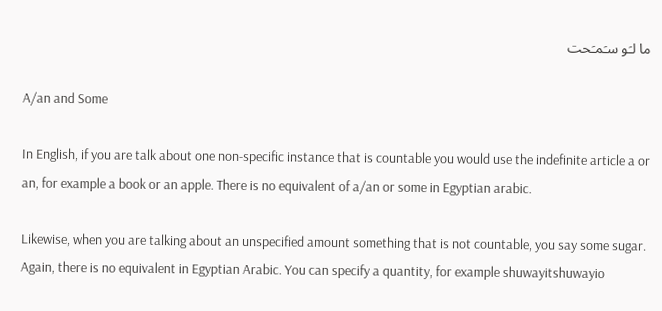ما لـَو سـَمـَحت

A/an and Some

In English, if you are talk about one non-specific instance that is countable you would use the indefinite article a or an, for example a book or an apple. There is no equivalent of a/an or some in Egyptian arabic.

Likewise, when you are talking about an unspecified amount something that is not countable, you say some sugar. Again, there is no equivalent in Egyptian Arabic. You can specify a quantity, for example shuwayitshuwayio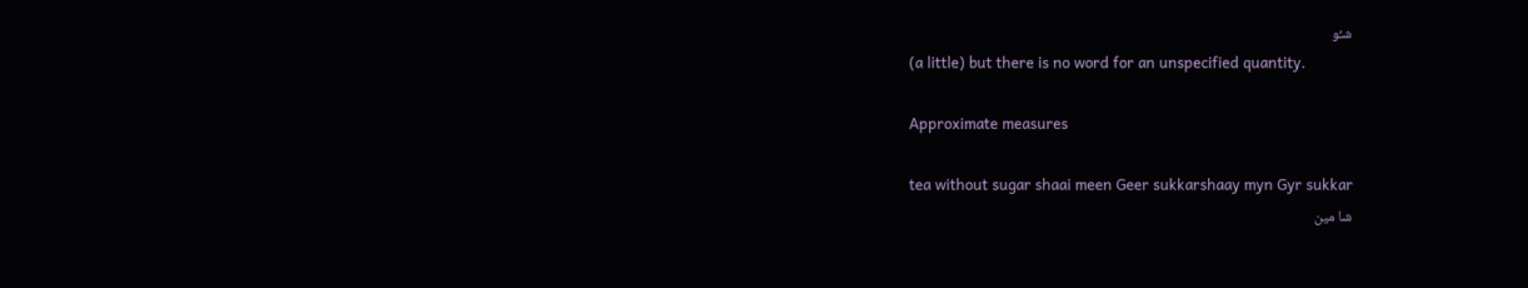شـُو
(a little) but there is no word for an unspecified quantity.

Approximate measures

tea without sugar shaai meen Geer sukkarshaay myn Gyr sukkar
شا مين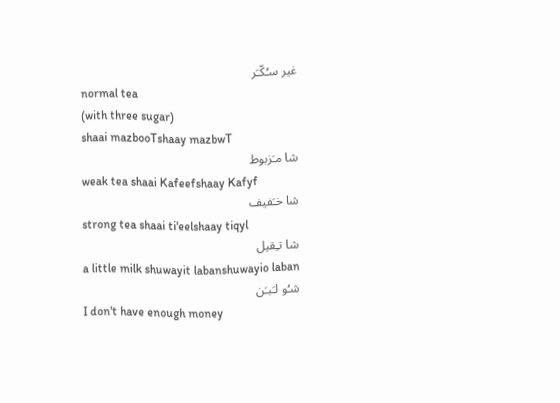غير سـُكّـَر
normal tea
(with three sugar)
shaai mazbooTshaay mazbwT
شا مـَزبوط
weak tea shaai Kafeefshaay Kafyf
شا خـَفيف
strong tea shaai ti'eelshaay tiqyl
شا تـِقيل
a little milk shuwayit labanshuwayio laban
شـُو لـَبـَن
I don't have enough money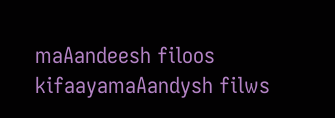maAandeesh filoos kifaayamaAandysh filws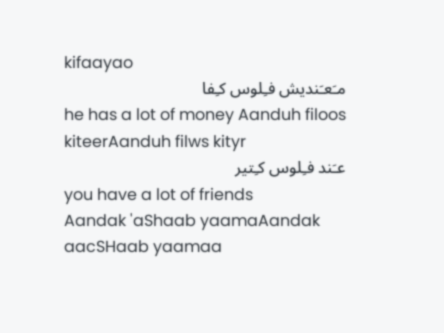kifaayao
مـَعـَنديش فـِلوس كـِفا
he has a lot of money Aanduh filoos kiteerAanduh filws kityr
عـَند فـِلوس كـِتير
you have a lot of friends
Aandak 'aShaab yaamaAandak aacSHaab yaamaa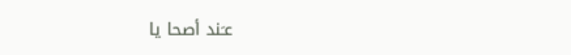عـَند أصحا يا